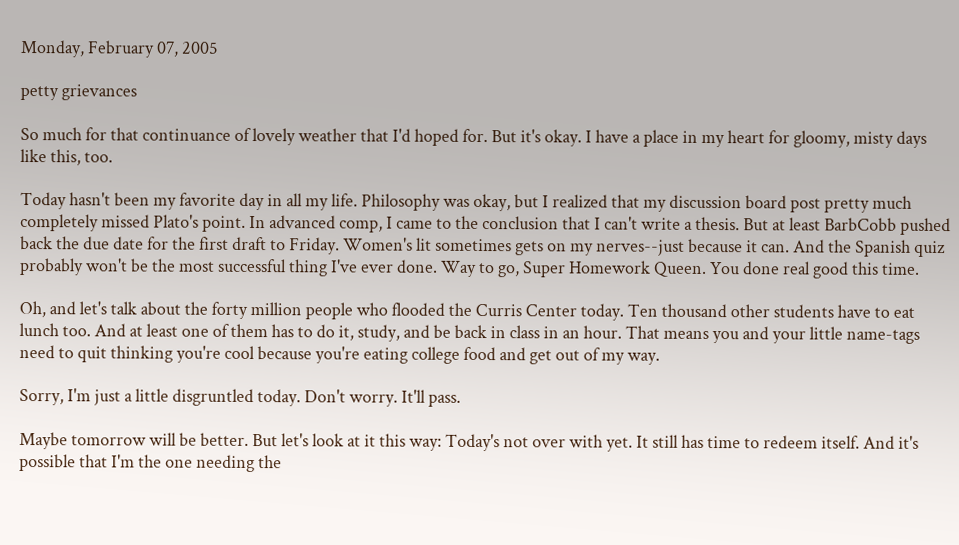Monday, February 07, 2005

petty grievances

So much for that continuance of lovely weather that I'd hoped for. But it's okay. I have a place in my heart for gloomy, misty days like this, too.

Today hasn't been my favorite day in all my life. Philosophy was okay, but I realized that my discussion board post pretty much completely missed Plato's point. In advanced comp, I came to the conclusion that I can't write a thesis. But at least BarbCobb pushed back the due date for the first draft to Friday. Women's lit sometimes gets on my nerves--just because it can. And the Spanish quiz probably won't be the most successful thing I've ever done. Way to go, Super Homework Queen. You done real good this time.

Oh, and let's talk about the forty million people who flooded the Curris Center today. Ten thousand other students have to eat lunch too. And at least one of them has to do it, study, and be back in class in an hour. That means you and your little name-tags need to quit thinking you're cool because you're eating college food and get out of my way.

Sorry, I'm just a little disgruntled today. Don't worry. It'll pass.

Maybe tomorrow will be better. But let's look at it this way: Today's not over with yet. It still has time to redeem itself. And it's possible that I'm the one needing the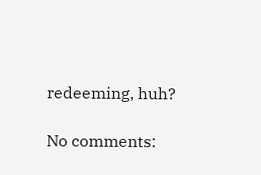redeeming, huh?

No comments: